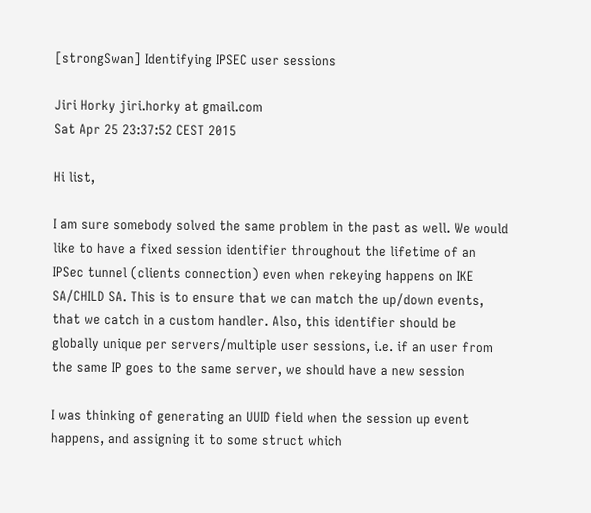[strongSwan] Identifying IPSEC user sessions

Jiri Horky jiri.horky at gmail.com
Sat Apr 25 23:37:52 CEST 2015

Hi list,

I am sure somebody solved the same problem in the past as well. We would
like to have a fixed session identifier throughout the lifetime of an
IPSec tunnel (clients connection) even when rekeying happens on IKE
SA/CHILD SA. This is to ensure that we can match the up/down events,
that we catch in a custom handler. Also, this identifier should be
globally unique per servers/multiple user sessions, i.e. if an user from
the same IP goes to the same server, we should have a new session

I was thinking of generating an UUID field when the session up event
happens, and assigning it to some struct which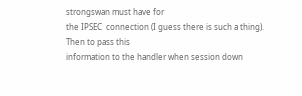strongswan must have for
the IPSEC  connection (I guess there is such a thing). Then to pass this
information to the handler when session down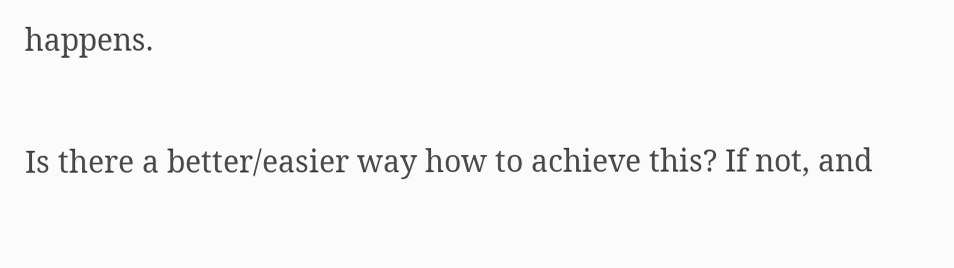happens.

Is there a better/easier way how to achieve this? If not, and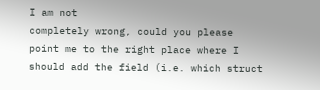I am not
completely wrong, could you please point me to the right place where I
should add the field (i.e. which struct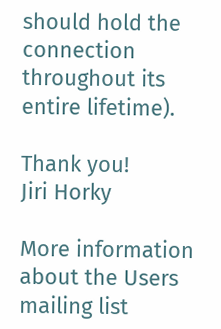should hold the connection
throughout its entire lifetime).

Thank you!
Jiri Horky

More information about the Users mailing list